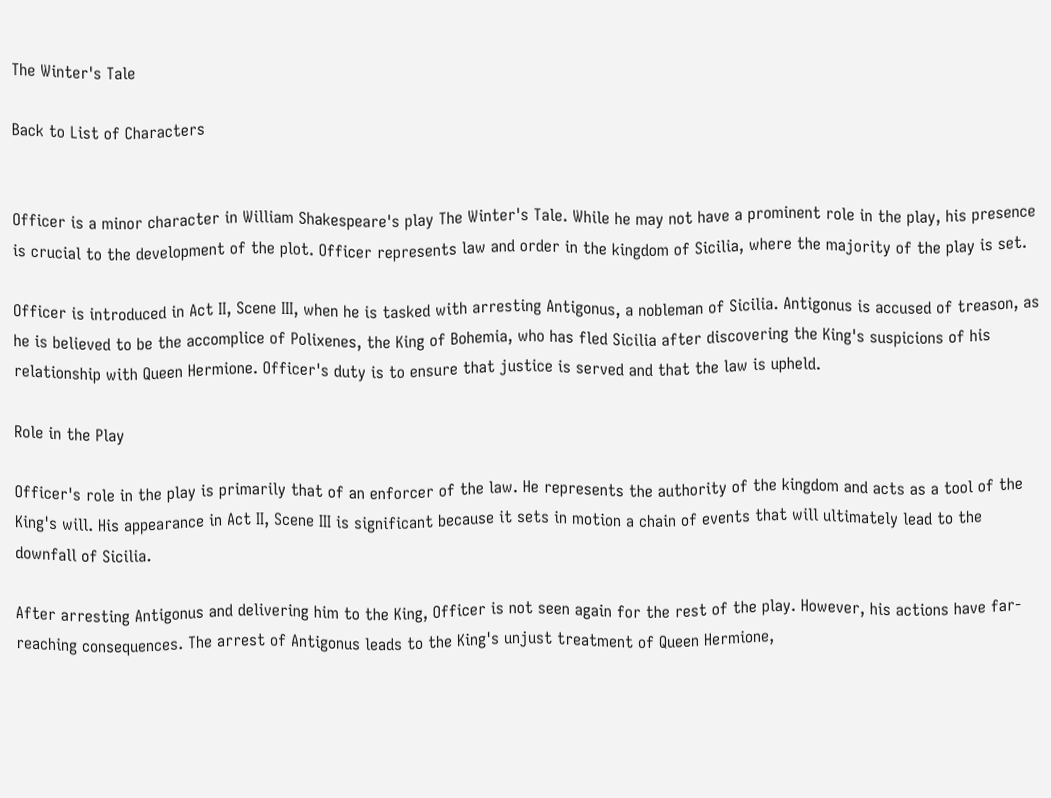The Winter's Tale

Back to List of Characters


Officer is a minor character in William Shakespeare's play The Winter's Tale. While he may not have a prominent role in the play, his presence is crucial to the development of the plot. Officer represents law and order in the kingdom of Sicilia, where the majority of the play is set.

Officer is introduced in Act II, Scene III, when he is tasked with arresting Antigonus, a nobleman of Sicilia. Antigonus is accused of treason, as he is believed to be the accomplice of Polixenes, the King of Bohemia, who has fled Sicilia after discovering the King's suspicions of his relationship with Queen Hermione. Officer's duty is to ensure that justice is served and that the law is upheld.

Role in the Play

Officer's role in the play is primarily that of an enforcer of the law. He represents the authority of the kingdom and acts as a tool of the King's will. His appearance in Act II, Scene III is significant because it sets in motion a chain of events that will ultimately lead to the downfall of Sicilia.

After arresting Antigonus and delivering him to the King, Officer is not seen again for the rest of the play. However, his actions have far-reaching consequences. The arrest of Antigonus leads to the King's unjust treatment of Queen Hermione,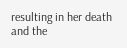resulting in her death and the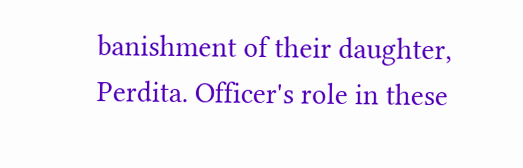banishment of their daughter, Perdita. Officer's role in these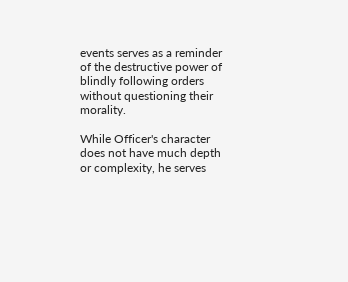events serves as a reminder of the destructive power of blindly following orders without questioning their morality.

While Officer's character does not have much depth or complexity, he serves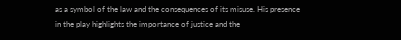as a symbol of the law and the consequences of its misuse. His presence in the play highlights the importance of justice and the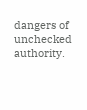dangers of unchecked authority.